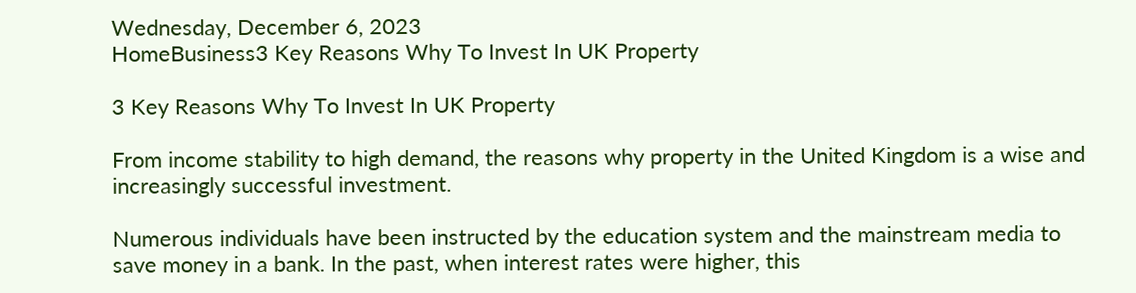Wednesday, December 6, 2023
HomeBusiness3 Key Reasons Why To Invest In UK Property

3 Key Reasons Why To Invest In UK Property

From income stability to high demand, the reasons why property in the United Kingdom is a wise and increasingly successful investment.

Numerous individuals have been instructed by the education system and the mainstream media to save money in a bank. In the past, when interest rates were higher, this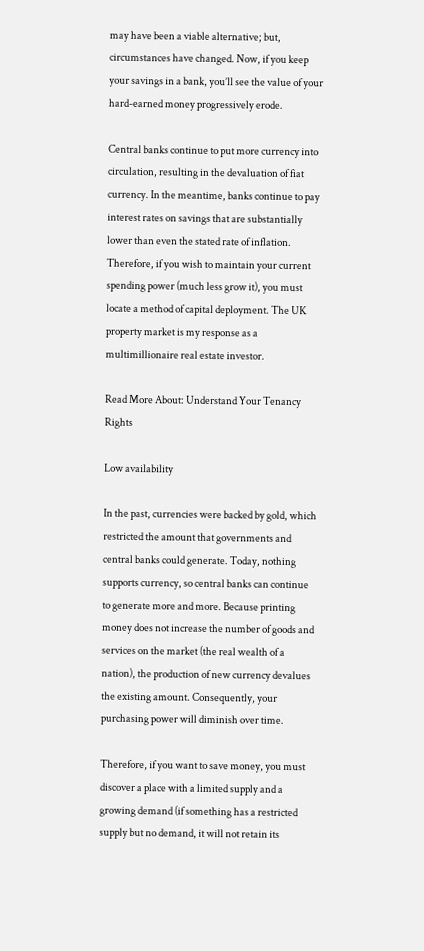may have been a viable alternative; but, circumstances have changed. Now, if you keep your savings in a bank, you’ll see the value of your hard-earned money progressively erode.

Central banks continue to put more currency into circulation, resulting in the devaluation of fiat currency. In the meantime, banks continue to pay interest rates on savings that are substantially lower than even the stated rate of inflation. Therefore, if you wish to maintain your current spending power (much less grow it), you must locate a method of capital deployment. The UK property market is my response as a multimillionaire real estate investor.

Read More About: Understand Your Tenancy Rights

Low availability

In the past, currencies were backed by gold, which restricted the amount that governments and central banks could generate. Today, nothing supports currency, so central banks can continue to generate more and more. Because printing money does not increase the number of goods and services on the market (the real wealth of a nation), the production of new currency devalues the existing amount. Consequently, your purchasing power will diminish over time.

Therefore, if you want to save money, you must discover a place with a limited supply and a growing demand (if something has a restricted supply but no demand, it will not retain its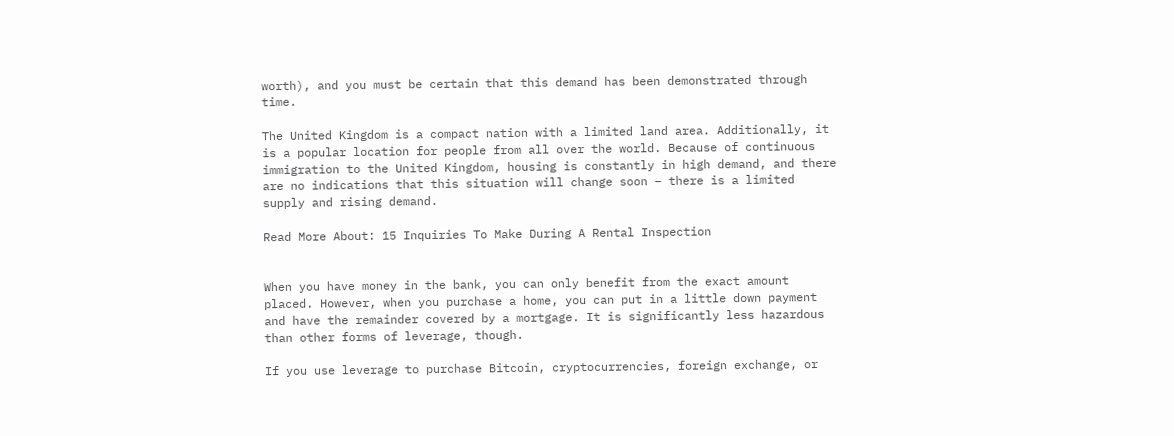worth), and you must be certain that this demand has been demonstrated through time.

The United Kingdom is a compact nation with a limited land area. Additionally, it is a popular location for people from all over the world. Because of continuous immigration to the United Kingdom, housing is constantly in high demand, and there are no indications that this situation will change soon – there is a limited supply and rising demand.

Read More About: 15 Inquiries To Make During A Rental Inspection


When you have money in the bank, you can only benefit from the exact amount placed. However, when you purchase a home, you can put in a little down payment and have the remainder covered by a mortgage. It is significantly less hazardous than other forms of leverage, though.

If you use leverage to purchase Bitcoin, cryptocurrencies, foreign exchange, or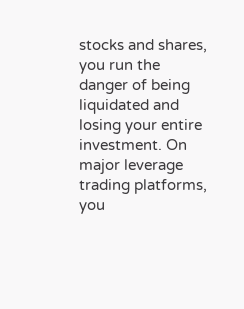stocks and shares, you run the danger of being liquidated and losing your entire investment. On major leverage trading platforms, you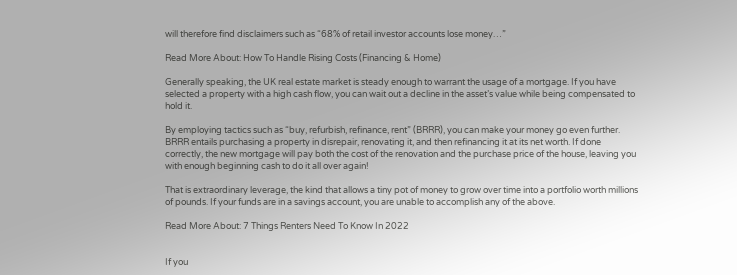will therefore find disclaimers such as “68% of retail investor accounts lose money…”

Read More About: How To Handle Rising Costs (Financing & Home)

Generally speaking, the UK real estate market is steady enough to warrant the usage of a mortgage. If you have selected a property with a high cash flow, you can wait out a decline in the asset’s value while being compensated to hold it.

By employing tactics such as “buy, refurbish, refinance, rent” (BRRR), you can make your money go even further. BRRR entails purchasing a property in disrepair, renovating it, and then refinancing it at its net worth. If done correctly, the new mortgage will pay both the cost of the renovation and the purchase price of the house, leaving you with enough beginning cash to do it all over again!

That is extraordinary leverage, the kind that allows a tiny pot of money to grow over time into a portfolio worth millions of pounds. If your funds are in a savings account, you are unable to accomplish any of the above.

Read More About: 7 Things Renters Need To Know In 2022


If you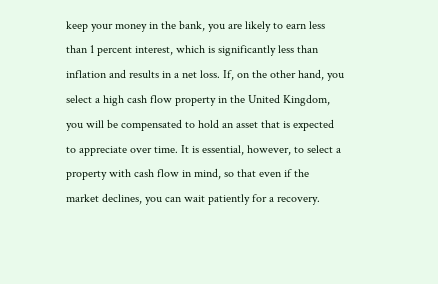keep your money in the bank, you are likely to earn less than 1 percent interest, which is significantly less than inflation and results in a net loss. If, on the other hand, you select a high cash flow property in the United Kingdom, you will be compensated to hold an asset that is expected to appreciate over time. It is essential, however, to select a property with cash flow in mind, so that even if the market declines, you can wait patiently for a recovery.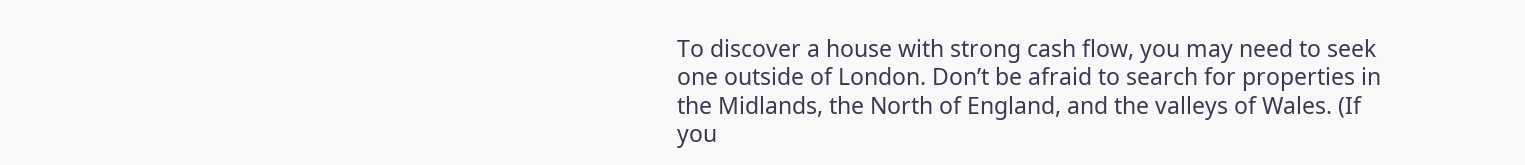To discover a house with strong cash flow, you may need to seek one outside of London. Don’t be afraid to search for properties in the Midlands, the North of England, and the valleys of Wales. (If you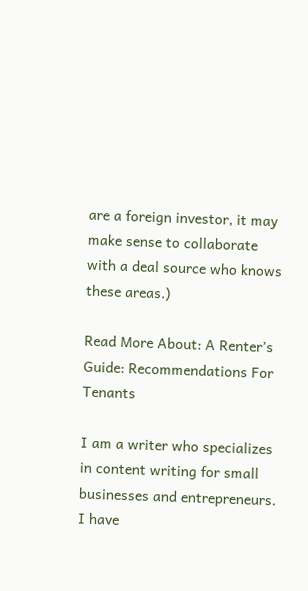are a foreign investor, it may make sense to collaborate with a deal source who knows these areas.)

Read More About: A Renter’s Guide: Recommendations For Tenants

I am a writer who specializes in content writing for small businesses and entrepreneurs. I have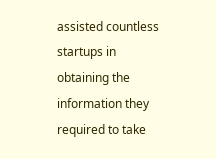assisted countless startups in obtaining the information they required to take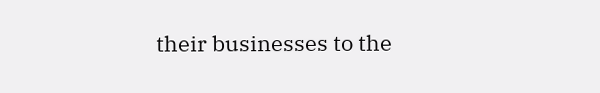their businesses to the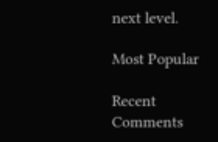next level.

Most Popular

Recent Comments